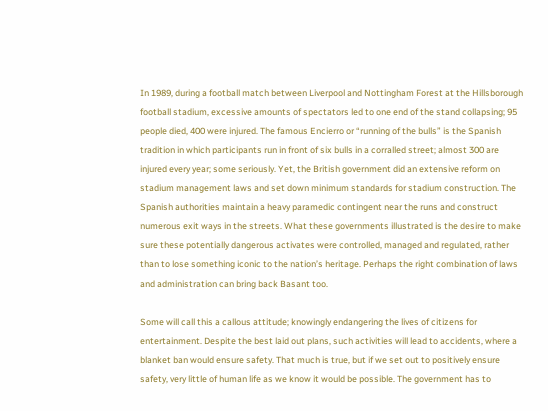In 1989, during a football match between Liverpool and Nottingham Forest at the Hillsborough football stadium, excessive amounts of spectators led to one end of the stand collapsing; 95 people died, 400 were injured. The famous Encierro or “running of the bulls” is the Spanish tradition in which participants run in front of six bulls in a corralled street; almost 300 are injured every year; some seriously. Yet, the British government did an extensive reform on stadium management laws and set down minimum standards for stadium construction. The Spanish authorities maintain a heavy paramedic contingent near the runs and construct numerous exit ways in the streets. What these governments illustrated is the desire to make sure these potentially dangerous activates were controlled, managed and regulated, rather than to lose something iconic to the nation’s heritage. Perhaps the right combination of laws and administration can bring back Basant too.

Some will call this a callous attitude; knowingly endangering the lives of citizens for entertainment. Despite the best laid out plans, such activities will lead to accidents, where a blanket ban would ensure safety. That much is true, but if we set out to positively ensure safety, very little of human life as we know it would be possible. The government has to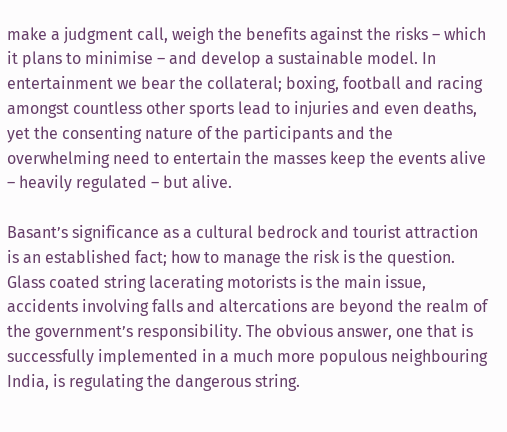make a judgment call, weigh the benefits against the risks – which it plans to minimise – and develop a sustainable model. In entertainment we bear the collateral; boxing, football and racing amongst countless other sports lead to injuries and even deaths, yet the consenting nature of the participants and the overwhelming need to entertain the masses keep the events alive – heavily regulated – but alive.

Basant’s significance as a cultural bedrock and tourist attraction is an established fact; how to manage the risk is the question. Glass coated string lacerating motorists is the main issue, accidents involving falls and altercations are beyond the realm of the government’s responsibility. The obvious answer, one that is successfully implemented in a much more populous neighbouring India, is regulating the dangerous string.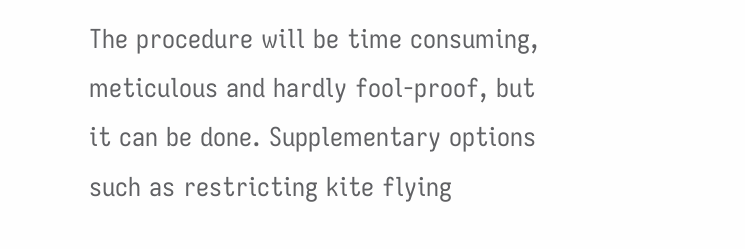The procedure will be time consuming, meticulous and hardly fool-proof, but it can be done. Supplementary options such as restricting kite flying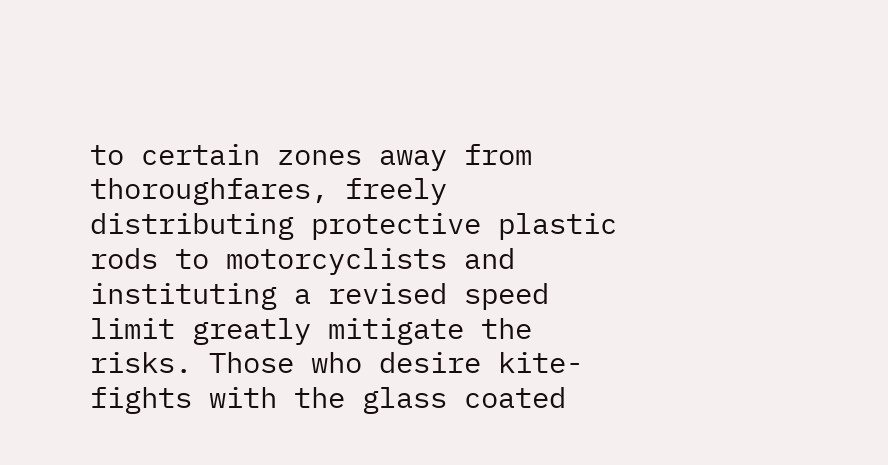to certain zones away from thoroughfares, freely distributing protective plastic rods to motorcyclists and instituting a revised speed limit greatly mitigate the risks. Those who desire kite-fights with the glass coated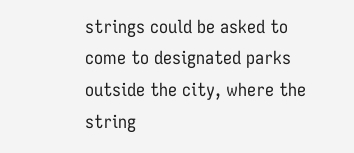strings could be asked to come to designated parks outside the city, where the string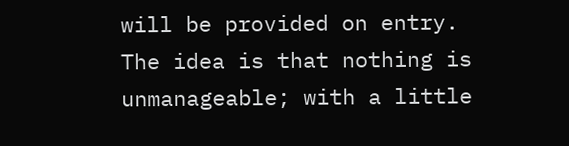will be provided on entry. The idea is that nothing is unmanageable; with a little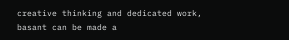creative thinking and dedicated work, basant can be made a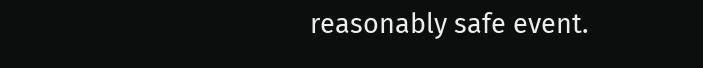reasonably safe event.